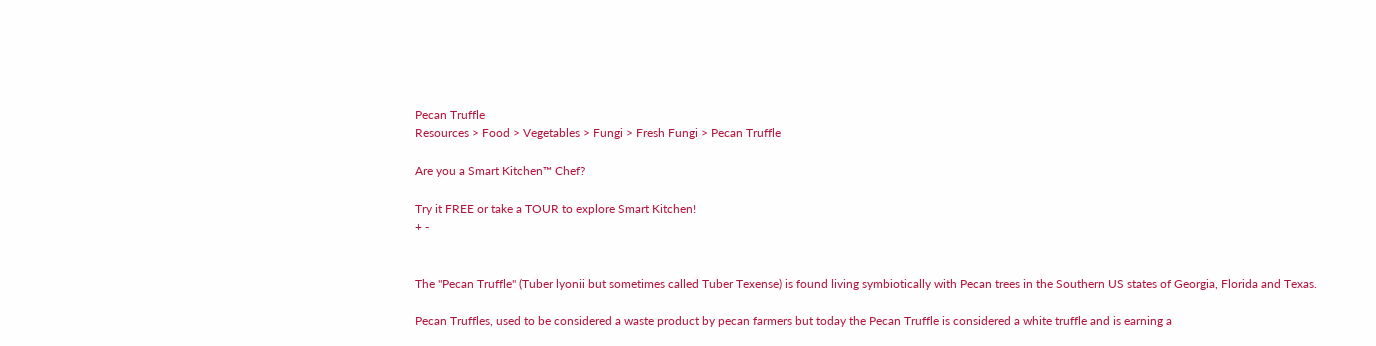Pecan Truffle
Resources > Food > Vegetables > Fungi > Fresh Fungi > Pecan Truffle

Are you a Smart Kitchen™ Chef?

Try it FREE or take a TOUR to explore Smart Kitchen!
+ -


The "Pecan Truffle" (Tuber lyonii but sometimes called Tuber Texense) is found living symbiotically with Pecan trees in the Southern US states of Georgia, Florida and Texas.

Pecan Truffles, used to be considered a waste product by pecan farmers but today the Pecan Truffle is considered a white truffle and is earning a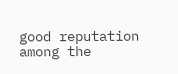good reputation among the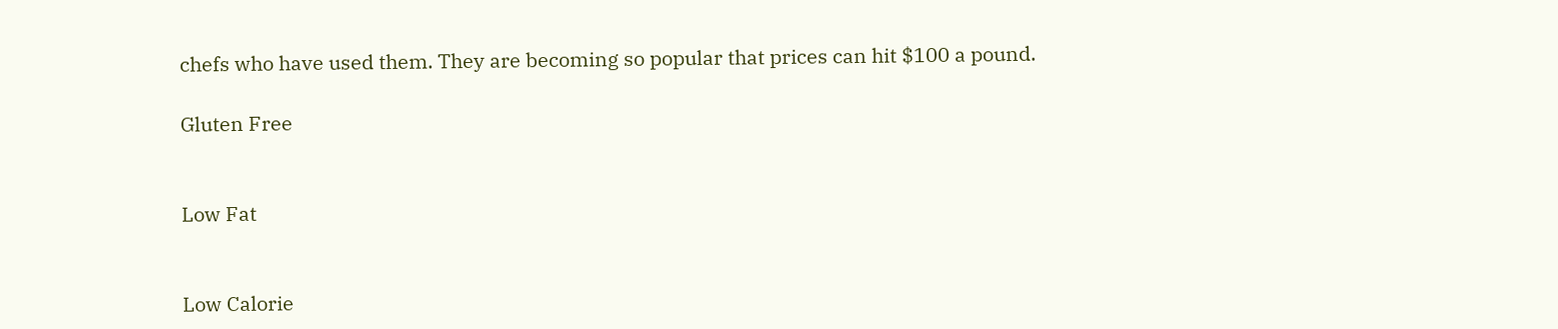chefs who have used them. They are becoming so popular that prices can hit $100 a pound.

Gluten Free


Low Fat


Low Calorie